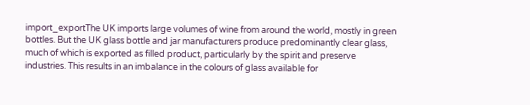import_exportThe UK imports large volumes of wine from around the world, mostly in green bottles. But the UK glass bottle and jar manufacturers produce predominantly clear glass, much of which is exported as filled product, particularly by the spirit and preserve industries. This results in an imbalance in the colours of glass available for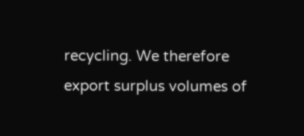recycling. We therefore export surplus volumes of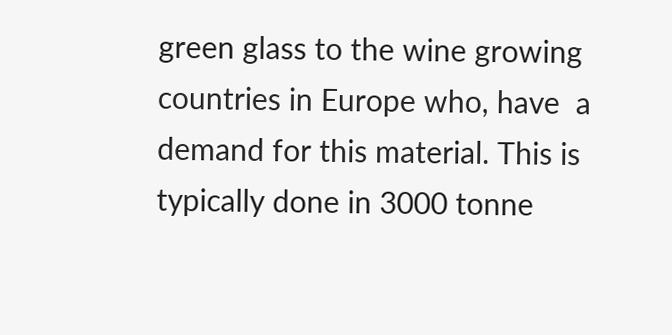green glass to the wine growing countries in Europe who, have  a demand for this material. This is typically done in 3000 tonne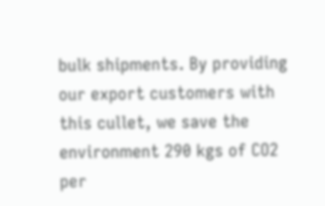bulk shipments. By providing our export customers with this cullet, we save the environment 290 kgs of CO2 per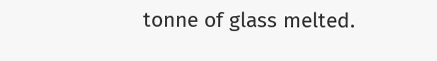tonne of glass melted.